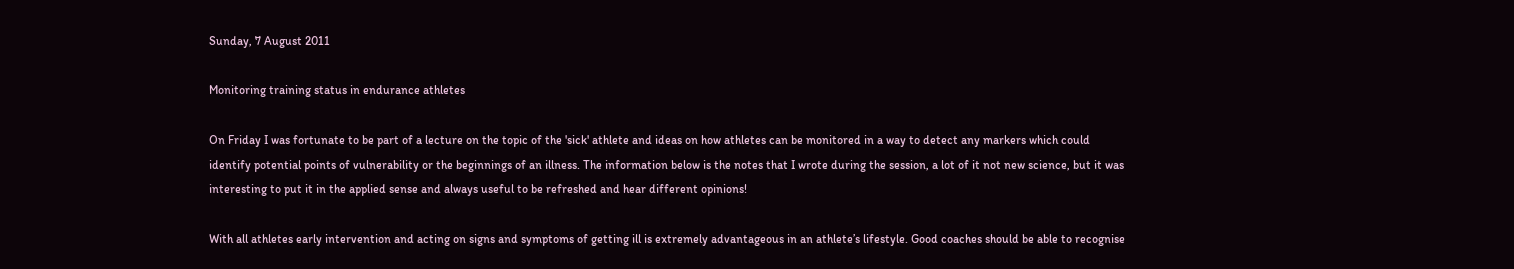Sunday, 7 August 2011

Monitoring training status in endurance athletes

On Friday I was fortunate to be part of a lecture on the topic of the 'sick' athlete and ideas on how athletes can be monitored in a way to detect any markers which could identify potential points of vulnerability or the beginnings of an illness. The information below is the notes that I wrote during the session, a lot of it not new science, but it was interesting to put it in the applied sense and always useful to be refreshed and hear different opinions!

With all athletes early intervention and acting on signs and symptoms of getting ill is extremely advantageous in an athlete’s lifestyle. Good coaches should be able to recognise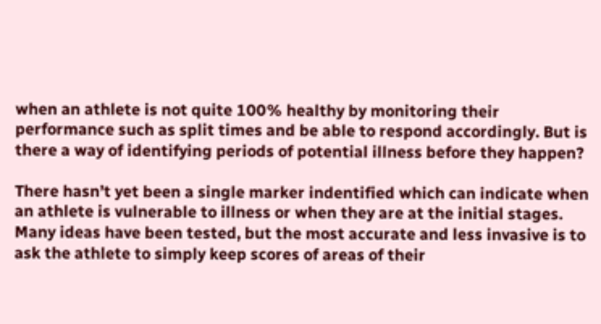when an athlete is not quite 100% healthy by monitoring their performance such as split times and be able to respond accordingly. But is there a way of identifying periods of potential illness before they happen?

There hasn’t yet been a single marker indentified which can indicate when an athlete is vulnerable to illness or when they are at the initial stages. Many ideas have been tested, but the most accurate and less invasive is to ask the athlete to simply keep scores of areas of their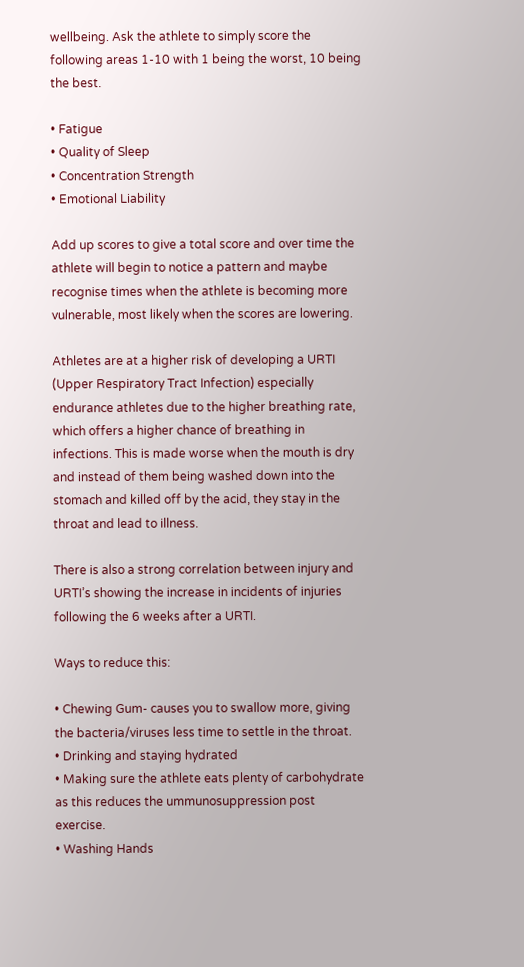wellbeing. Ask the athlete to simply score the following areas 1-10 with 1 being the worst, 10 being the best.

• Fatigue
• Quality of Sleep
• Concentration Strength
• Emotional Liability

Add up scores to give a total score and over time the athlete will begin to notice a pattern and maybe recognise times when the athlete is becoming more vulnerable, most likely when the scores are lowering.

Athletes are at a higher risk of developing a URTI (Upper Respiratory Tract Infection) especially endurance athletes due to the higher breathing rate, which offers a higher chance of breathing in infections. This is made worse when the mouth is dry and instead of them being washed down into the stomach and killed off by the acid, they stay in the throat and lead to illness.

There is also a strong correlation between injury and URTI’s showing the increase in incidents of injuries following the 6 weeks after a URTI.

Ways to reduce this:

• Chewing Gum- causes you to swallow more, giving the bacteria/viruses less time to settle in the throat.
• Drinking and staying hydrated
• Making sure the athlete eats plenty of carbohydrate as this reduces the ummunosuppression post exercise.
• Washing Hands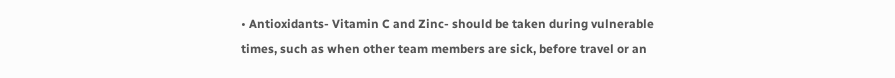• Antioxidants- Vitamin C and Zinc- should be taken during vulnerable times, such as when other team members are sick, before travel or an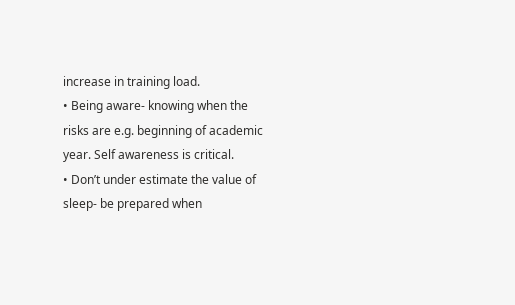increase in training load.
• Being aware- knowing when the risks are e.g. beginning of academic year. Self awareness is critical.
• Don’t under estimate the value of sleep- be prepared when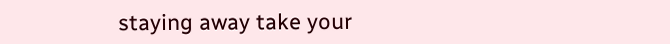staying away take your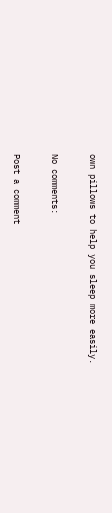own pillows to help you sleep more easily.

No comments:

Post a comment